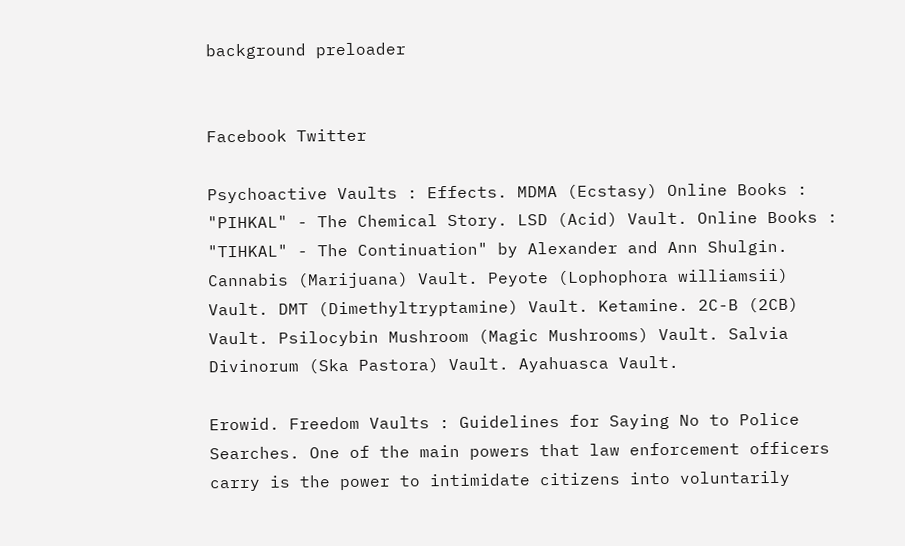background preloader


Facebook Twitter

Psychoactive Vaults : Effects. MDMA (Ecstasy) Online Books : "PIHKAL" - The Chemical Story. LSD (Acid) Vault. Online Books : "TIHKAL" - The Continuation" by Alexander and Ann Shulgin. Cannabis (Marijuana) Vault. Peyote (Lophophora williamsii) Vault. DMT (Dimethyltryptamine) Vault. Ketamine. 2C-B (2CB) Vault. Psilocybin Mushroom (Magic Mushrooms) Vault. Salvia Divinorum (Ska Pastora) Vault. Ayahuasca Vault.

Erowid. Freedom Vaults : Guidelines for Saying No to Police Searches. One of the main powers that law enforcement officers carry is the power to intimidate citizens into voluntarily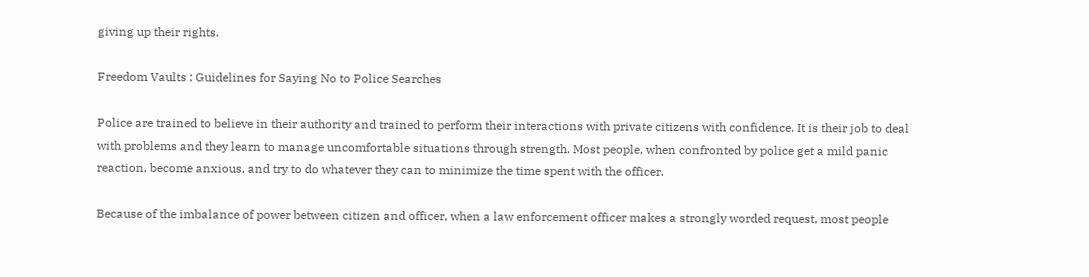giving up their rights.

Freedom Vaults : Guidelines for Saying No to Police Searches

Police are trained to believe in their authority and trained to perform their interactions with private citizens with confidence. It is their job to deal with problems and they learn to manage uncomfortable situations through strength. Most people, when confronted by police get a mild panic reaction, become anxious, and try to do whatever they can to minimize the time spent with the officer.

Because of the imbalance of power between citizen and officer, when a law enforcement officer makes a strongly worded request, most people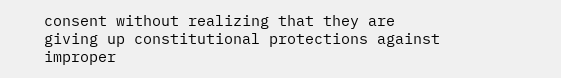consent without realizing that they are giving up constitutional protections against improper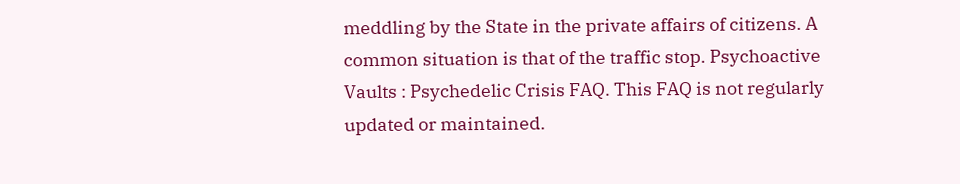meddling by the State in the private affairs of citizens. A common situation is that of the traffic stop. Psychoactive Vaults : Psychedelic Crisis FAQ. This FAQ is not regularly updated or maintained.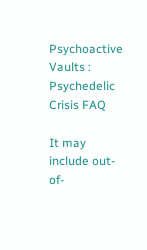Psychoactive Vaults : Psychedelic Crisis FAQ

It may include out-of-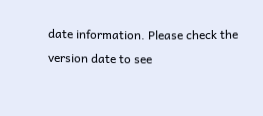date information. Please check the version date to see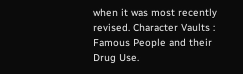when it was most recently revised. Character Vaults : Famous People and their Drug Use.